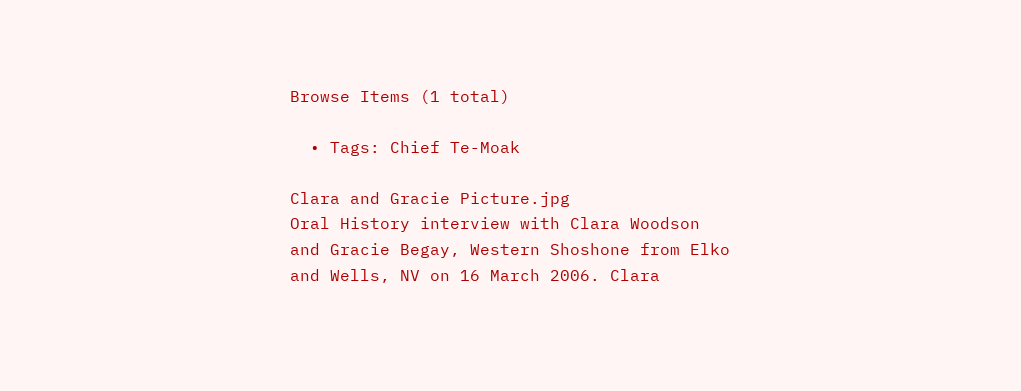Browse Items (1 total)

  • Tags: Chief Te-Moak

Clara and Gracie Picture.jpg
Oral History interview with Clara Woodson and Gracie Begay, Western Shoshone from Elko and Wells, NV on 16 March 2006. Clara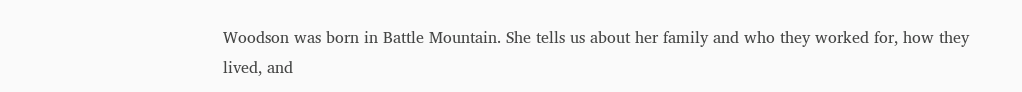Woodson was born in Battle Mountain. She tells us about her family and who they worked for, how they lived, and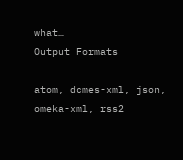what…
Output Formats

atom, dcmes-xml, json, omeka-xml, rss2